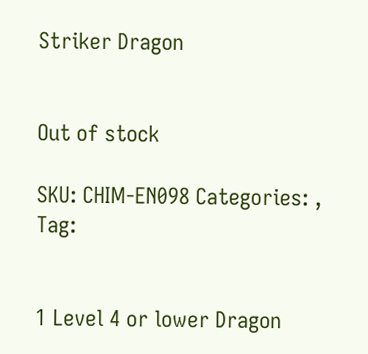Striker Dragon


Out of stock

SKU: CHIM-EN098 Categories: , Tag:


1 Level 4 or lower Dragon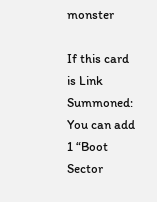monster

If this card is Link Summoned: You can add 1 “Boot Sector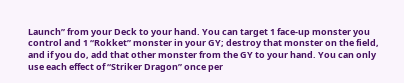Launch” from your Deck to your hand. You can target 1 face-up monster you control and 1 “Rokket” monster in your GY; destroy that monster on the field, and if you do, add that other monster from the GY to your hand. You can only use each effect of “Striker Dragon” once per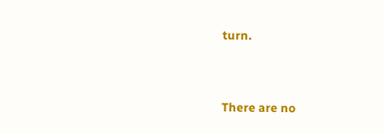turn.


There are no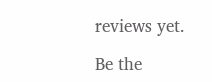reviews yet.

Be the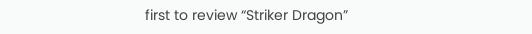first to review “Striker Dragon”